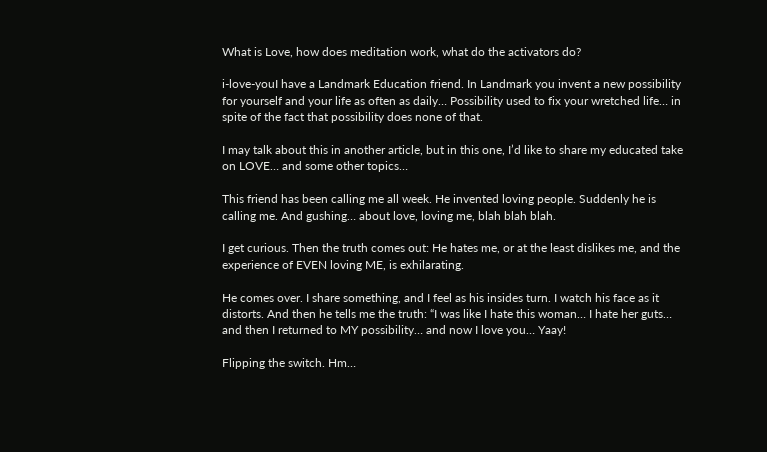What is Love, how does meditation work, what do the activators do?

i-love-youI have a Landmark Education friend. In Landmark you invent a new possibility for yourself and your life as often as daily… Possibility used to fix your wretched life… in spite of the fact that possibility does none of that.

I may talk about this in another article, but in this one, I’d like to share my educated take on LOVE… and some other topics…

This friend has been calling me all week. He invented loving people. Suddenly he is calling me. And gushing… about love, loving me, blah blah blah.

I get curious. Then the truth comes out: He hates me, or at the least dislikes me, and the experience of EVEN loving ME, is exhilarating.

He comes over. I share something, and I feel as his insides turn. I watch his face as it distorts. And then he tells me the truth: “I was like I hate this woman… I hate her guts… and then I returned to MY possibility… and now I love you… Yaay!

Flipping the switch. Hm…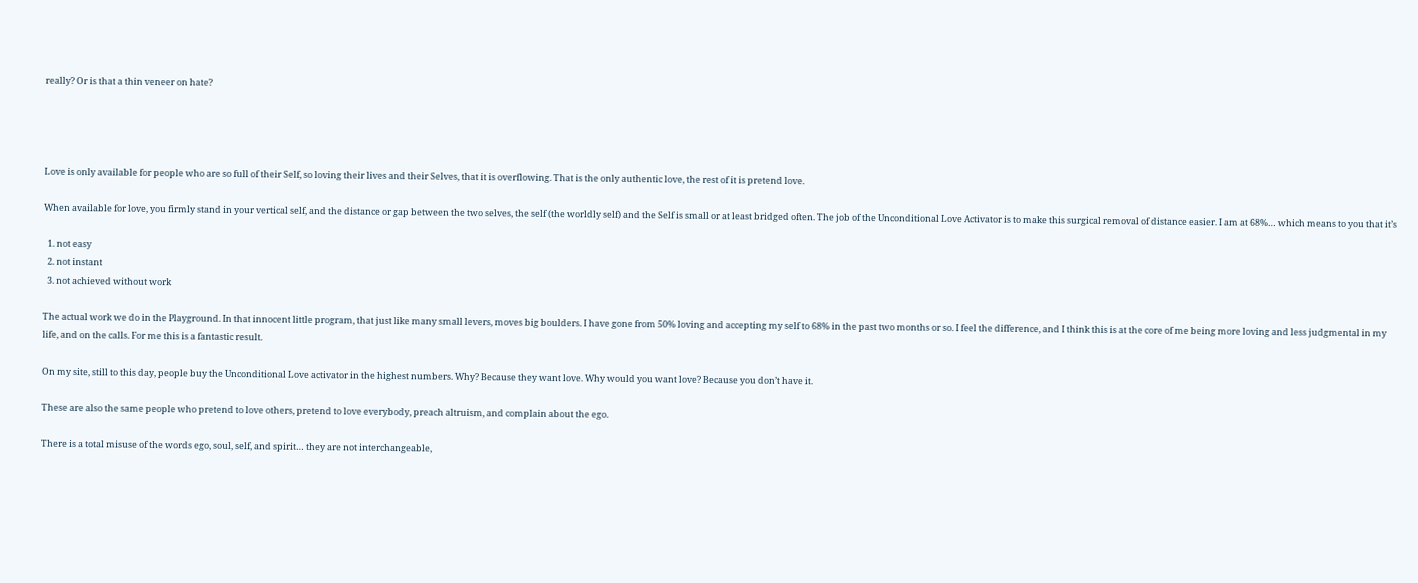really? Or is that a thin veneer on hate?




Love is only available for people who are so full of their Self, so loving their lives and their Selves, that it is overflowing. That is the only authentic love, the rest of it is pretend love.

When available for love, you firmly stand in your vertical self, and the distance or gap between the two selves, the self (the worldly self) and the Self is small or at least bridged often. The job of the Unconditional Love Activator is to make this surgical removal of distance easier. I am at 68%… which means to you that it’s

  1. not easy
  2. not instant
  3. not achieved without work

The actual work we do in the Playground. In that innocent little program, that just like many small levers, moves big boulders. I have gone from 50% loving and accepting my self to 68% in the past two months or so. I feel the difference, and I think this is at the core of me being more loving and less judgmental in my life, and on the calls. For me this is a fantastic result.

On my site, still to this day, people buy the Unconditional Love activator in the highest numbers. Why? Because they want love. Why would you want love? Because you don’t have it.

These are also the same people who pretend to love others, pretend to love everybody, preach altruism, and complain about the ego.

There is a total misuse of the words ego, soul, self, and spirit… they are not interchangeable,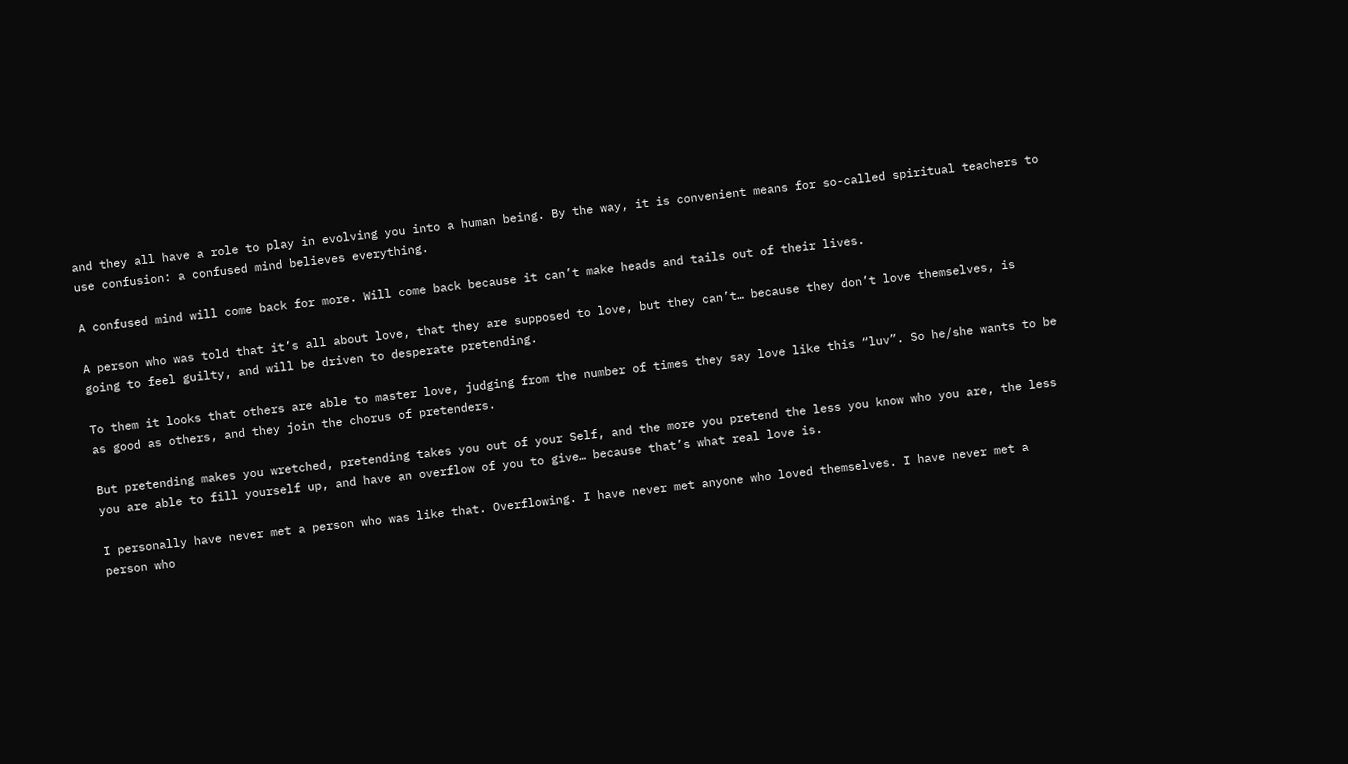and they all have a role to play in evolving you into a human being. By the way, it is convenient means for so-called spiritual teachers to use confusion: a confused mind believes everything.

A confused mind will come back for more. Will come back because it can’t make heads and tails out of their lives.

A person who was told that it’s all about love, that they are supposed to love, but they can’t… because they don’t love themselves, is going to feel guilty, and will be driven to desperate pretending.

To them it looks that others are able to master love, judging from the number of times they say love like this “luv”. So he/she wants to be as good as others, and they join the chorus of pretenders.

But pretending makes you wretched, pretending takes you out of your Self, and the more you pretend the less you know who you are, the less you are able to fill yourself up, and have an overflow of you to give… because that’s what real love is.

I personally have never met a person who was like that. Overflowing. I have never met anyone who loved themselves. I have never met a person who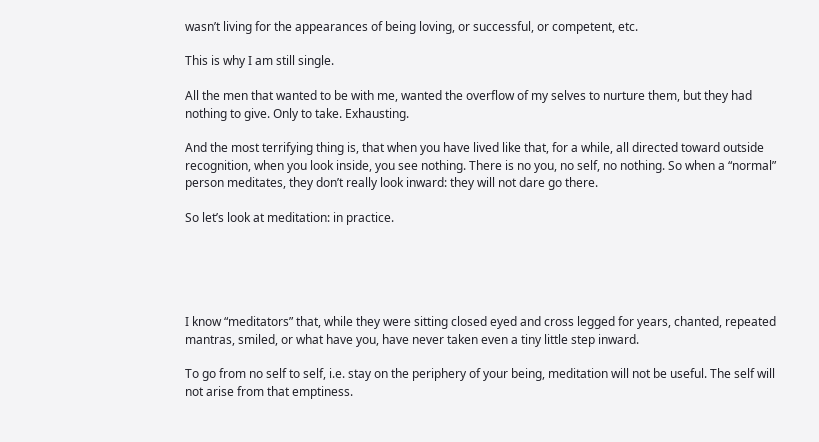wasn’t living for the appearances of being loving, or successful, or competent, etc.

This is why I am still single.

All the men that wanted to be with me, wanted the overflow of my selves to nurture them, but they had nothing to give. Only to take. Exhausting.

And the most terrifying thing is, that when you have lived like that, for a while, all directed toward outside recognition, when you look inside, you see nothing. There is no you, no self, no nothing. So when a “normal” person meditates, they don’t really look inward: they will not dare go there.

So let’s look at meditation: in practice.





I know “meditators” that, while they were sitting closed eyed and cross legged for years, chanted, repeated mantras, smiled, or what have you, have never taken even a tiny little step inward.

To go from no self to self, i.e. stay on the periphery of your being, meditation will not be useful. The self will not arise from that emptiness.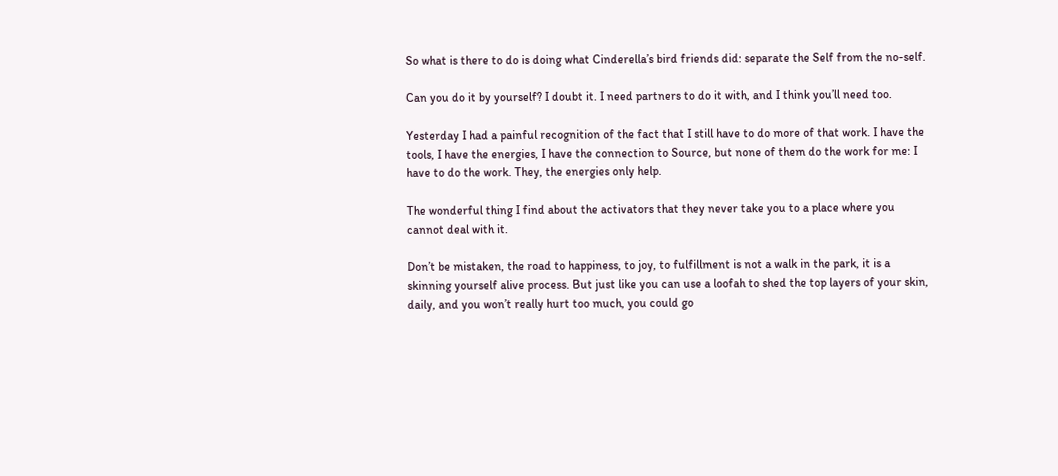So what is there to do is doing what Cinderella’s bird friends did: separate the Self from the no-self.

Can you do it by yourself? I doubt it. I need partners to do it with, and I think you’ll need too.

Yesterday I had a painful recognition of the fact that I still have to do more of that work. I have the tools, I have the energies, I have the connection to Source, but none of them do the work for me: I have to do the work. They, the energies only help.

The wonderful thing I find about the activators that they never take you to a place where you cannot deal with it.

Don’t be mistaken, the road to happiness, to joy, to fulfillment is not a walk in the park, it is a skinning yourself alive process. But just like you can use a loofah to shed the top layers of your skin, daily, and you won’t really hurt too much, you could go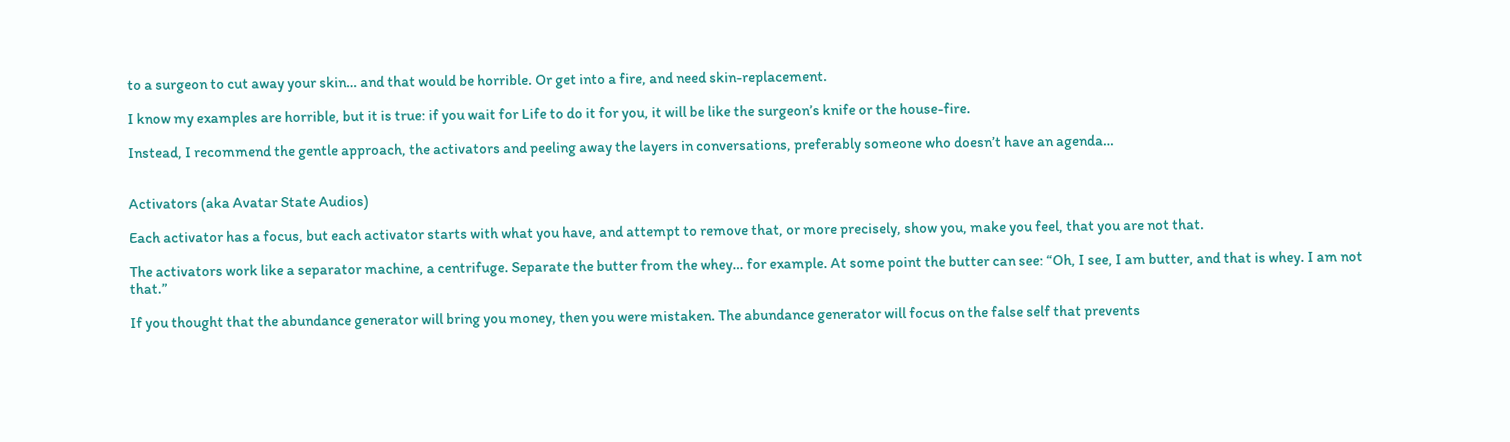to a surgeon to cut away your skin… and that would be horrible. Or get into a fire, and need skin-replacement.

I know my examples are horrible, but it is true: if you wait for Life to do it for you, it will be like the surgeon’s knife or the house-fire.

Instead, I recommend the gentle approach, the activators and peeling away the layers in conversations, preferably someone who doesn’t have an agenda…


Activators (aka Avatar State Audios)

Each activator has a focus, but each activator starts with what you have, and attempt to remove that, or more precisely, show you, make you feel, that you are not that.

The activators work like a separator machine, a centrifuge. Separate the butter from the whey… for example. At some point the butter can see: “Oh, I see, I am butter, and that is whey. I am not that.”

If you thought that the abundance generator will bring you money, then you were mistaken. The abundance generator will focus on the false self that prevents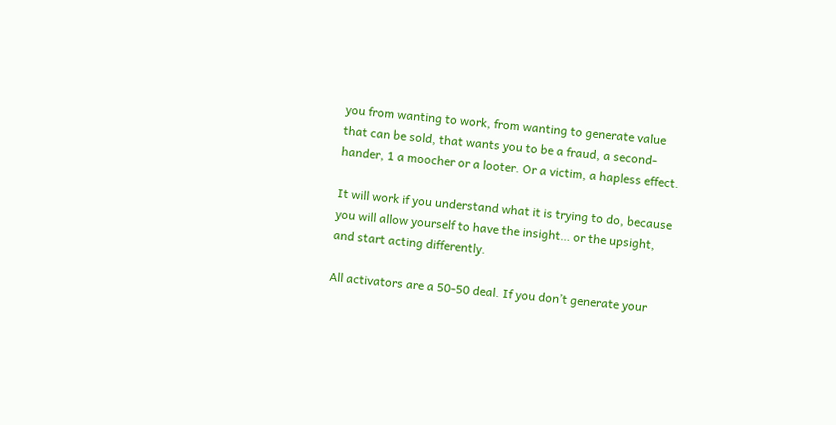you from wanting to work, from wanting to generate value that can be sold, that wants you to be a fraud, a second-hander, 1 a moocher or a looter. Or a victim, a hapless effect.

It will work if you understand what it is trying to do, because you will allow yourself to have the insight… or the upsight, and start acting differently.

All activators are a 50-50 deal. If you don’t generate your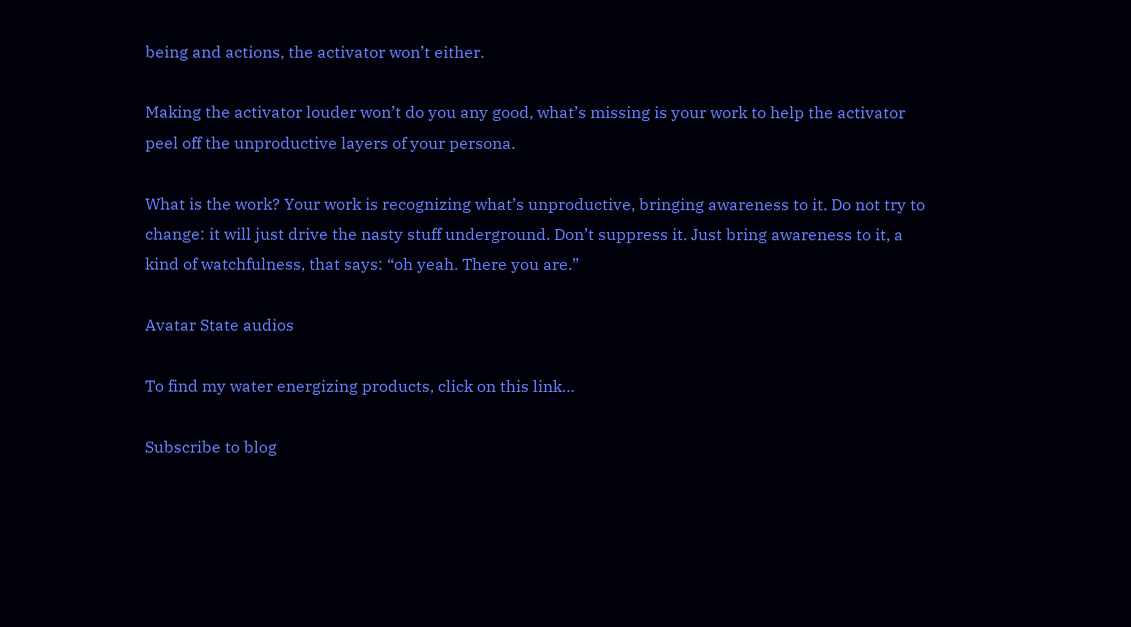being and actions, the activator won’t either.

Making the activator louder won’t do you any good, what’s missing is your work to help the activator peel off the unproductive layers of your persona.

What is the work? Your work is recognizing what’s unproductive, bringing awareness to it. Do not try to change: it will just drive the nasty stuff underground. Don’t suppress it. Just bring awareness to it, a kind of watchfulness, that says: “oh yeah. There you are.”

Avatar State audios

To find my water energizing products, click on this link…

Subscribe to blog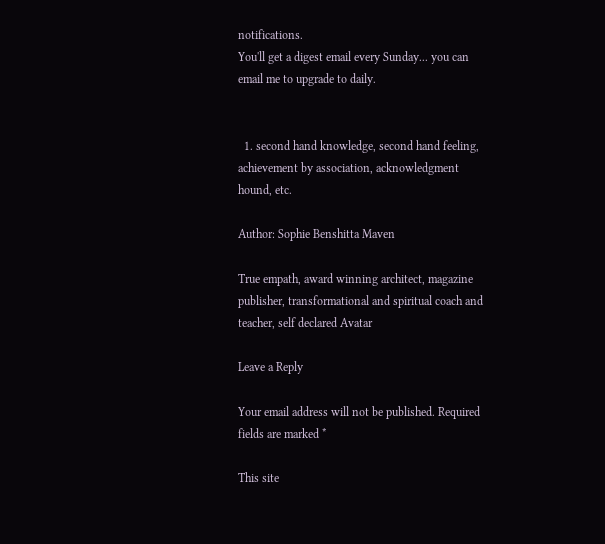notifications.
You'll get a digest email every Sunday... you can email me to upgrade to daily.


  1. second hand knowledge, second hand feeling, achievement by association, acknowledgment hound, etc.

Author: Sophie Benshitta Maven

True empath, award winning architect, magazine publisher, transformational and spiritual coach and teacher, self declared Avatar

Leave a Reply

Your email address will not be published. Required fields are marked *

This site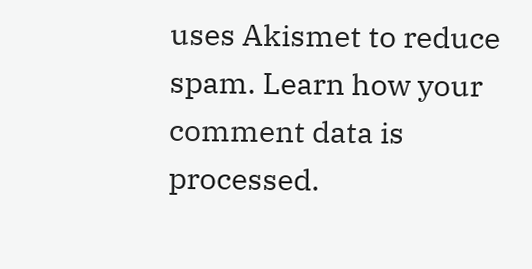uses Akismet to reduce spam. Learn how your comment data is processed.